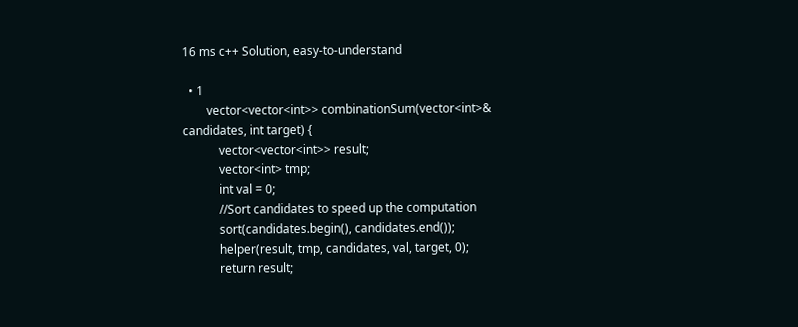16 ms c++ Solution, easy-to-understand

  • 1
        vector<vector<int>> combinationSum(vector<int>& candidates, int target) {
            vector<vector<int>> result;
            vector<int> tmp;
            int val = 0;
            //Sort candidates to speed up the computation
            sort(candidates.begin(), candidates.end());
            helper(result, tmp, candidates, val, target, 0);
            return result;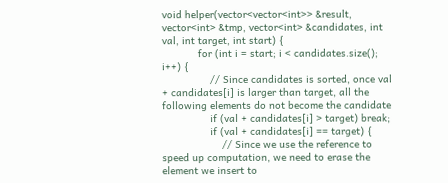void helper(vector<vector<int>> &result, vector<int> &tmp, vector<int> &candidates, int val, int target, int start) {
            for (int i = start; i < candidates.size(); i++) {
                // Since candidates is sorted, once val + candidates[i] is larger than target, all the following elements do not become the candidate
                if (val + candidates[i] > target) break;
                if (val + candidates[i] == target) {
                    // Since we use the reference to speed up computation, we need to erase the element we insert to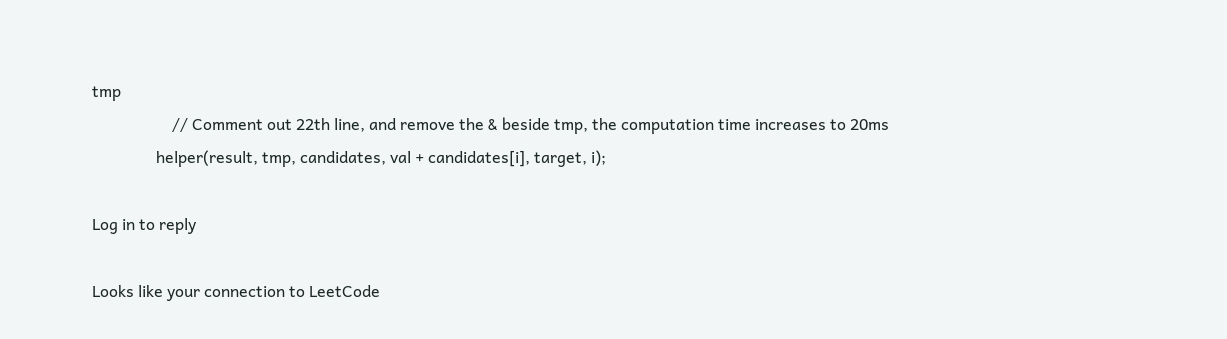tmp
                    // Comment out 22th line, and remove the & beside tmp, the computation time increases to 20ms
                helper(result, tmp, candidates, val + candidates[i], target, i);

Log in to reply

Looks like your connection to LeetCode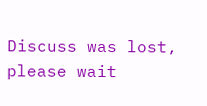Discuss was lost, please wait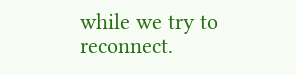while we try to reconnect.